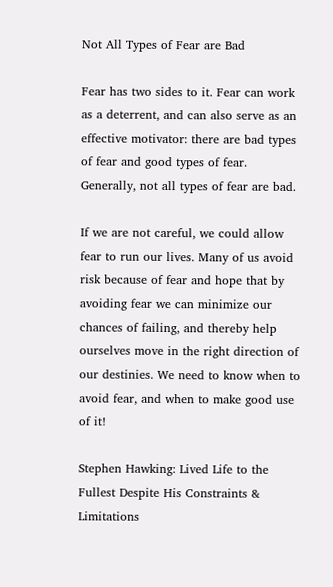Not All Types of Fear are Bad

Fear has two sides to it. Fear can work as a deterrent, and can also serve as an effective motivator: there are bad types of fear and good types of fear. Generally, not all types of fear are bad.

If we are not careful, we could allow fear to run our lives. Many of us avoid risk because of fear and hope that by avoiding fear we can minimize our chances of failing, and thereby help ourselves move in the right direction of our destinies. We need to know when to avoid fear, and when to make good use of it!

Stephen Hawking: Lived Life to the Fullest Despite His Constraints & Limitations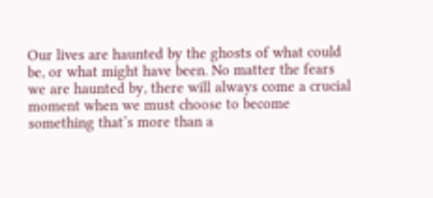Our lives are haunted by the ghosts of what could be, or what might have been. No matter the fears we are haunted by, there will always come a crucial moment when we must choose to become something that’s more than a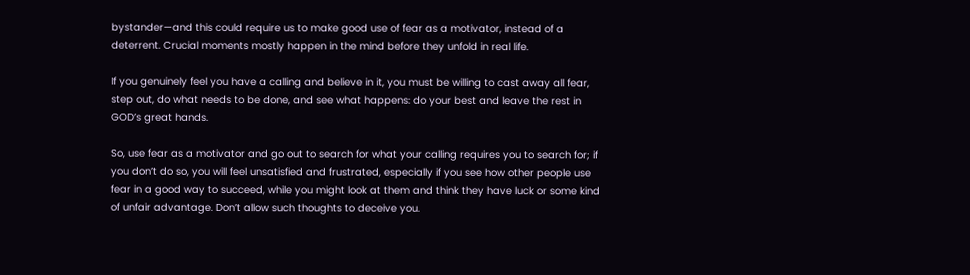bystander—and this could require us to make good use of fear as a motivator, instead of a deterrent. Crucial moments mostly happen in the mind before they unfold in real life.

If you genuinely feel you have a calling and believe in it, you must be willing to cast away all fear, step out, do what needs to be done, and see what happens: do your best and leave the rest in GOD’s great hands.

So, use fear as a motivator and go out to search for what your calling requires you to search for; if you don’t do so, you will feel unsatisfied and frustrated, especially if you see how other people use fear in a good way to succeed, while you might look at them and think they have luck or some kind of unfair advantage. Don’t allow such thoughts to deceive you.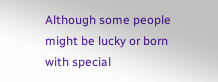Although some people might be lucky or born with special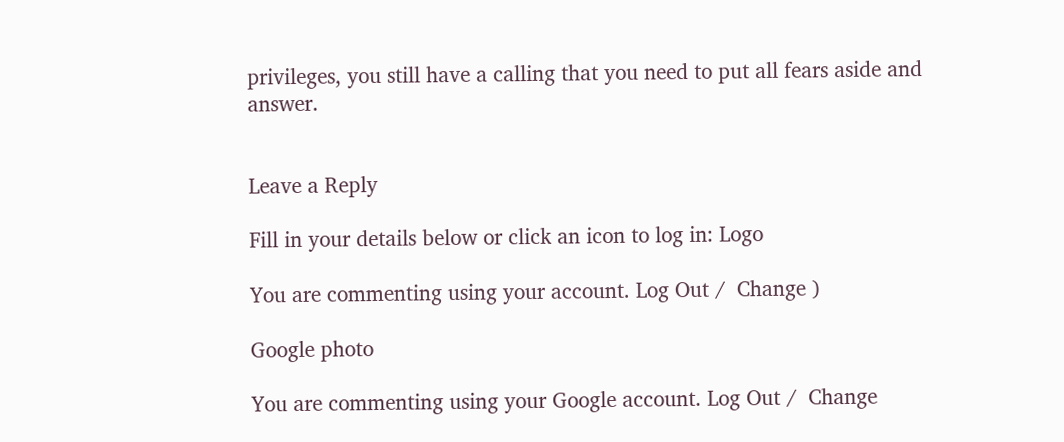privileges, you still have a calling that you need to put all fears aside and answer.


Leave a Reply

Fill in your details below or click an icon to log in: Logo

You are commenting using your account. Log Out /  Change )

Google photo

You are commenting using your Google account. Log Out /  Change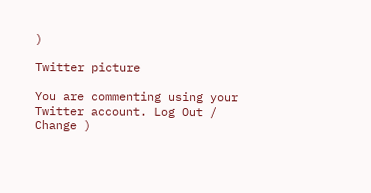)

Twitter picture

You are commenting using your Twitter account. Log Out /  Change )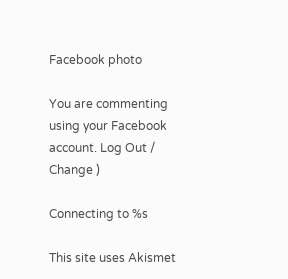Facebook photo

You are commenting using your Facebook account. Log Out /  Change )

Connecting to %s

This site uses Akismet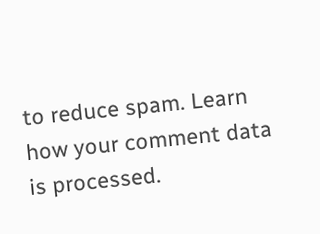to reduce spam. Learn how your comment data is processed.